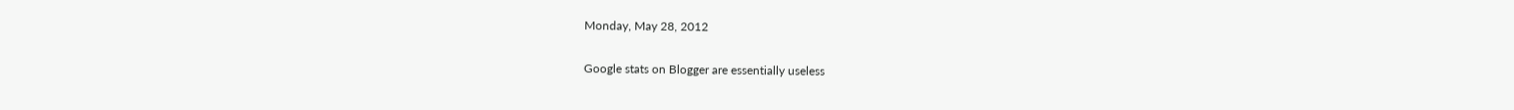Monday, May 28, 2012

Google stats on Blogger are essentially useless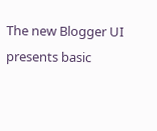The new Blogger UI presents basic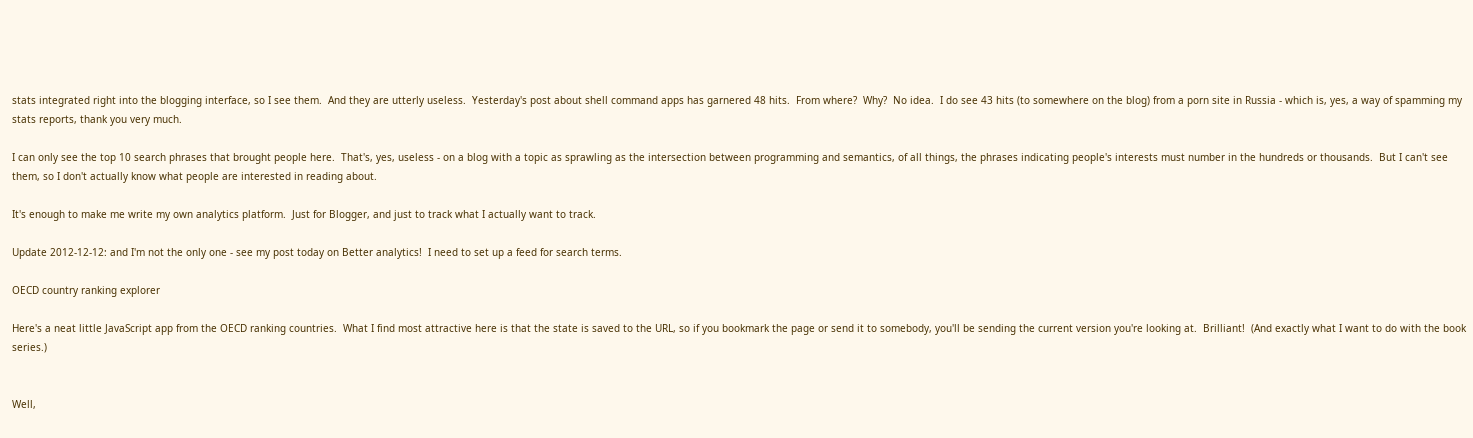stats integrated right into the blogging interface, so I see them.  And they are utterly useless.  Yesterday's post about shell command apps has garnered 48 hits.  From where?  Why?  No idea.  I do see 43 hits (to somewhere on the blog) from a porn site in Russia - which is, yes, a way of spamming my stats reports, thank you very much.

I can only see the top 10 search phrases that brought people here.  That's, yes, useless - on a blog with a topic as sprawling as the intersection between programming and semantics, of all things, the phrases indicating people's interests must number in the hundreds or thousands.  But I can't see them, so I don't actually know what people are interested in reading about.

It's enough to make me write my own analytics platform.  Just for Blogger, and just to track what I actually want to track.

Update 2012-12-12: and I'm not the only one - see my post today on Better analytics!  I need to set up a feed for search terms.

OECD country ranking explorer

Here's a neat little JavaScript app from the OECD ranking countries.  What I find most attractive here is that the state is saved to the URL, so if you bookmark the page or send it to somebody, you'll be sending the current version you're looking at.  Brilliant!  (And exactly what I want to do with the book series.)


Well,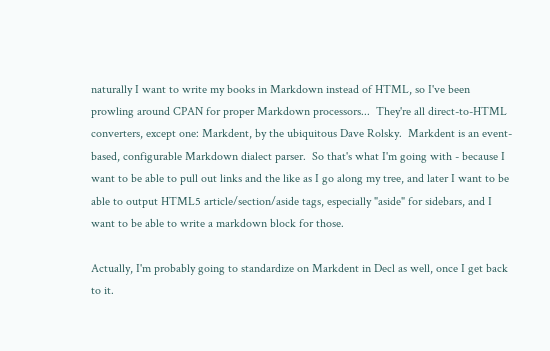naturally I want to write my books in Markdown instead of HTML, so I've been prowling around CPAN for proper Markdown processors...  They're all direct-to-HTML converters, except one: Markdent, by the ubiquitous Dave Rolsky.  Markdent is an event-based, configurable Markdown dialect parser.  So that's what I'm going with - because I want to be able to pull out links and the like as I go along my tree, and later I want to be able to output HTML5 article/section/aside tags, especially "aside" for sidebars, and I want to be able to write a markdown block for those.

Actually, I'm probably going to standardize on Markdent in Decl as well, once I get back to it.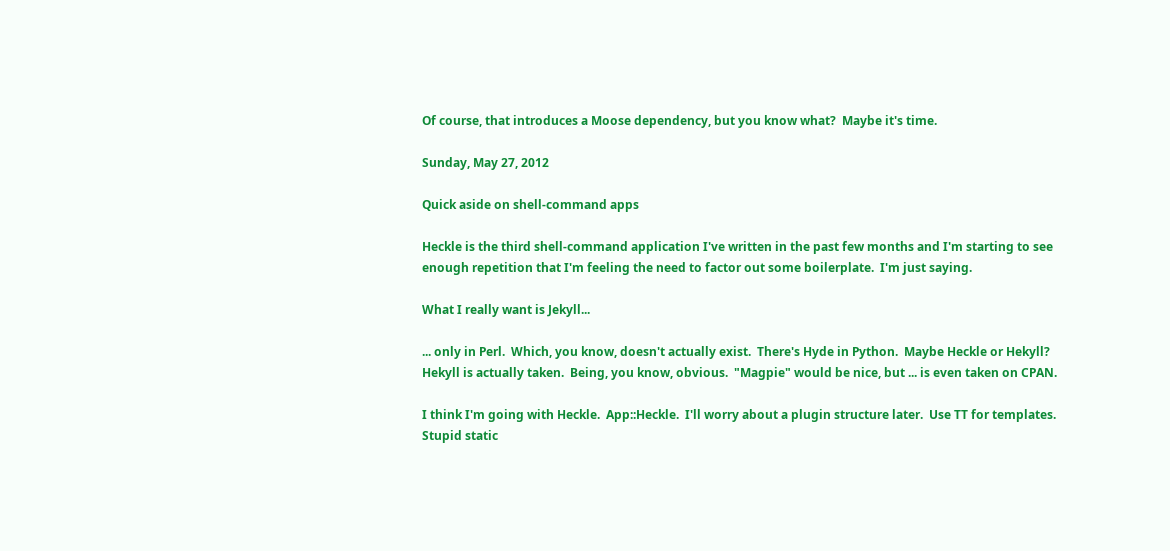Of course, that introduces a Moose dependency, but you know what?  Maybe it's time.

Sunday, May 27, 2012

Quick aside on shell-command apps

Heckle is the third shell-command application I've written in the past few months and I'm starting to see enough repetition that I'm feeling the need to factor out some boilerplate.  I'm just saying.

What I really want is Jekyll...

... only in Perl.  Which, you know, doesn't actually exist.  There's Hyde in Python.  Maybe Heckle or Hekyll?  Hekyll is actually taken.  Being, you know, obvious.  "Magpie" would be nice, but ... is even taken on CPAN.

I think I'm going with Heckle.  App::Heckle.  I'll worry about a plugin structure later.  Use TT for templates.  Stupid static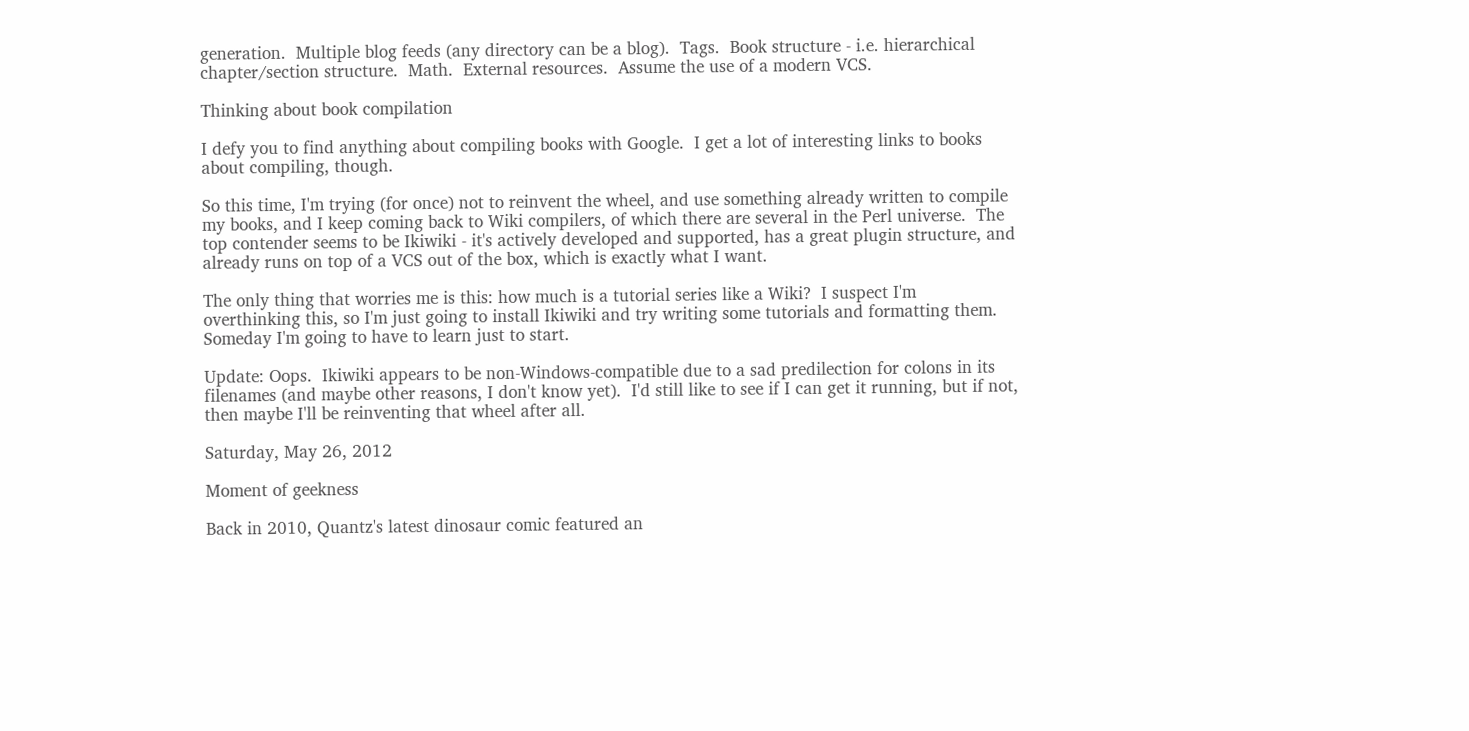generation.  Multiple blog feeds (any directory can be a blog).  Tags.  Book structure - i.e. hierarchical chapter/section structure.  Math.  External resources.  Assume the use of a modern VCS.

Thinking about book compilation

I defy you to find anything about compiling books with Google.  I get a lot of interesting links to books about compiling, though.

So this time, I'm trying (for once) not to reinvent the wheel, and use something already written to compile my books, and I keep coming back to Wiki compilers, of which there are several in the Perl universe.  The top contender seems to be Ikiwiki - it's actively developed and supported, has a great plugin structure, and already runs on top of a VCS out of the box, which is exactly what I want.

The only thing that worries me is this: how much is a tutorial series like a Wiki?  I suspect I'm overthinking this, so I'm just going to install Ikiwiki and try writing some tutorials and formatting them.  Someday I'm going to have to learn just to start.

Update: Oops.  Ikiwiki appears to be non-Windows-compatible due to a sad predilection for colons in its filenames (and maybe other reasons, I don't know yet).  I'd still like to see if I can get it running, but if not, then maybe I'll be reinventing that wheel after all.

Saturday, May 26, 2012

Moment of geekness

Back in 2010, Quantz's latest dinosaur comic featured an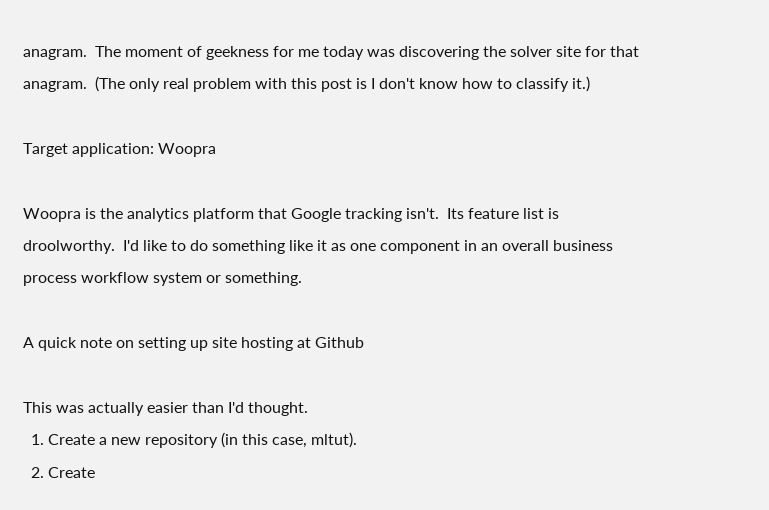anagram.  The moment of geekness for me today was discovering the solver site for that anagram.  (The only real problem with this post is I don't know how to classify it.)

Target application: Woopra

Woopra is the analytics platform that Google tracking isn't.  Its feature list is droolworthy.  I'd like to do something like it as one component in an overall business process workflow system or something.

A quick note on setting up site hosting at Github

This was actually easier than I'd thought.
  1. Create a new repository (in this case, mltut).
  2. Create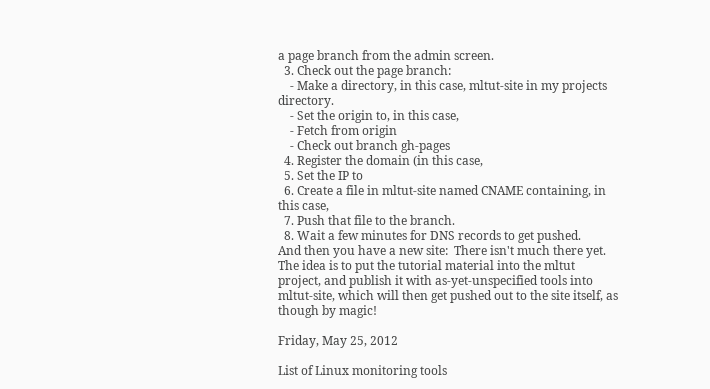a page branch from the admin screen.
  3. Check out the page branch:
    - Make a directory, in this case, mltut-site in my projects directory.
    - Set the origin to, in this case,
    - Fetch from origin
    - Check out branch gh-pages
  4. Register the domain (in this case,
  5. Set the IP to
  6. Create a file in mltut-site named CNAME containing, in this case,
  7. Push that file to the branch.
  8. Wait a few minutes for DNS records to get pushed.
And then you have a new site:  There isn't much there yet.  The idea is to put the tutorial material into the mltut project, and publish it with as-yet-unspecified tools into mltut-site, which will then get pushed out to the site itself, as though by magic!

Friday, May 25, 2012

List of Linux monitoring tools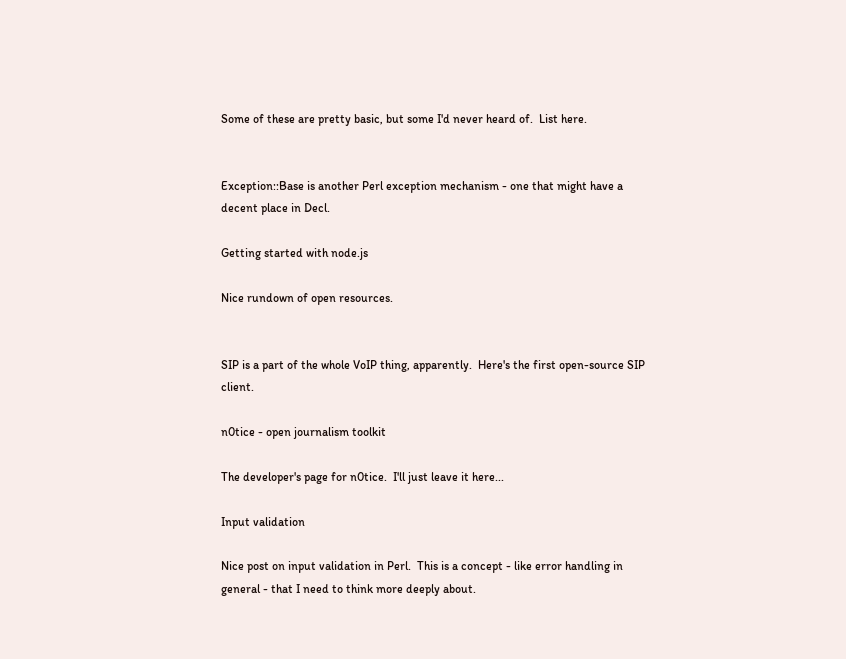Some of these are pretty basic, but some I'd never heard of.  List here.


Exception::Base is another Perl exception mechanism - one that might have a decent place in Decl.

Getting started with node.js

Nice rundown of open resources.


SIP is a part of the whole VoIP thing, apparently.  Here's the first open-source SIP client.

n0tice - open journalism toolkit

The developer's page for n0tice.  I'll just leave it here...

Input validation

Nice post on input validation in Perl.  This is a concept - like error handling in general - that I need to think more deeply about.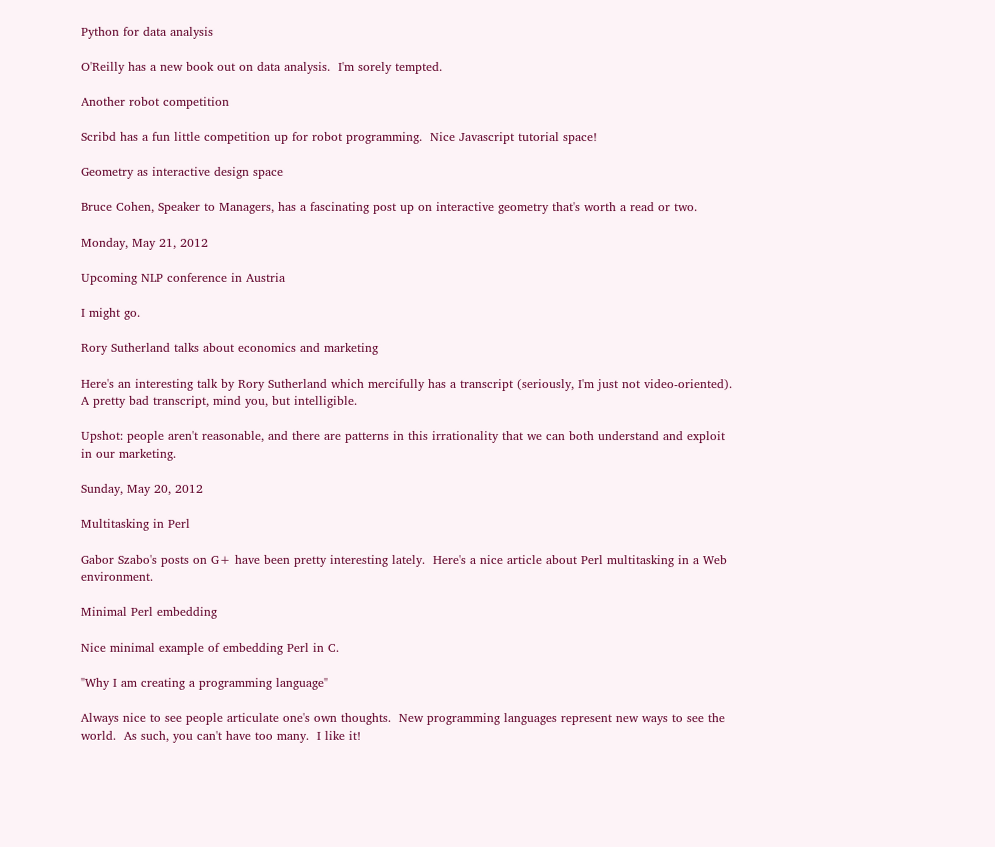Python for data analysis

O'Reilly has a new book out on data analysis.  I'm sorely tempted.

Another robot competition

Scribd has a fun little competition up for robot programming.  Nice Javascript tutorial space!

Geometry as interactive design space

Bruce Cohen, Speaker to Managers, has a fascinating post up on interactive geometry that's worth a read or two.

Monday, May 21, 2012

Upcoming NLP conference in Austria

I might go.

Rory Sutherland talks about economics and marketing

Here's an interesting talk by Rory Sutherland which mercifully has a transcript (seriously, I'm just not video-oriented).  A pretty bad transcript, mind you, but intelligible.

Upshot: people aren't reasonable, and there are patterns in this irrationality that we can both understand and exploit in our marketing.

Sunday, May 20, 2012

Multitasking in Perl

Gabor Szabo's posts on G+ have been pretty interesting lately.  Here's a nice article about Perl multitasking in a Web environment.

Minimal Perl embedding

Nice minimal example of embedding Perl in C.

"Why I am creating a programming language"

Always nice to see people articulate one's own thoughts.  New programming languages represent new ways to see the world.  As such, you can't have too many.  I like it!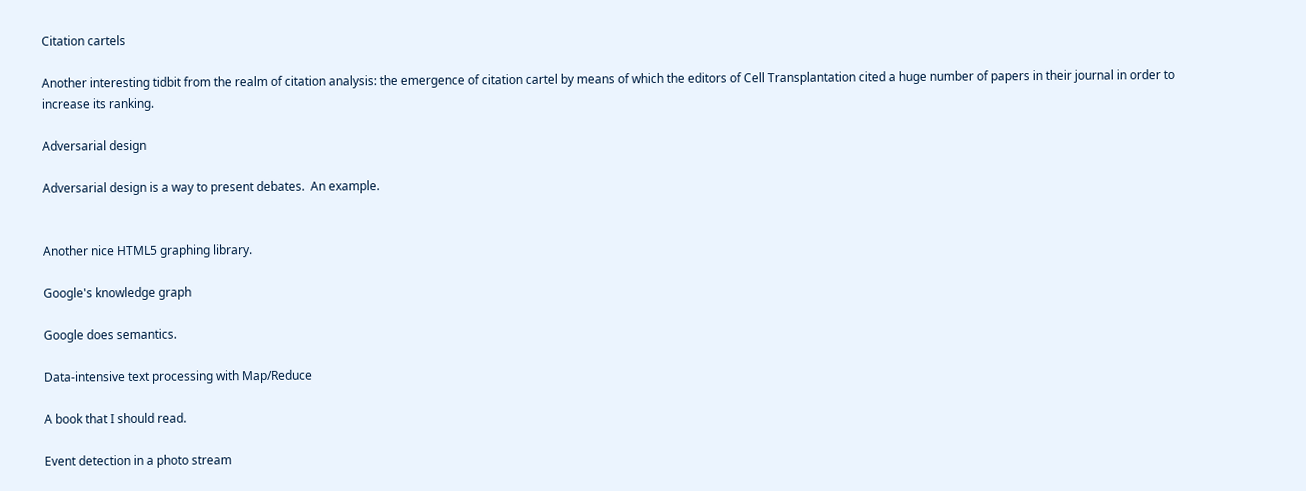Citation cartels

Another interesting tidbit from the realm of citation analysis: the emergence of citation cartel by means of which the editors of Cell Transplantation cited a huge number of papers in their journal in order to increase its ranking.

Adversarial design

Adversarial design is a way to present debates.  An example.


Another nice HTML5 graphing library.

Google's knowledge graph

Google does semantics.

Data-intensive text processing with Map/Reduce

A book that I should read.

Event detection in a photo stream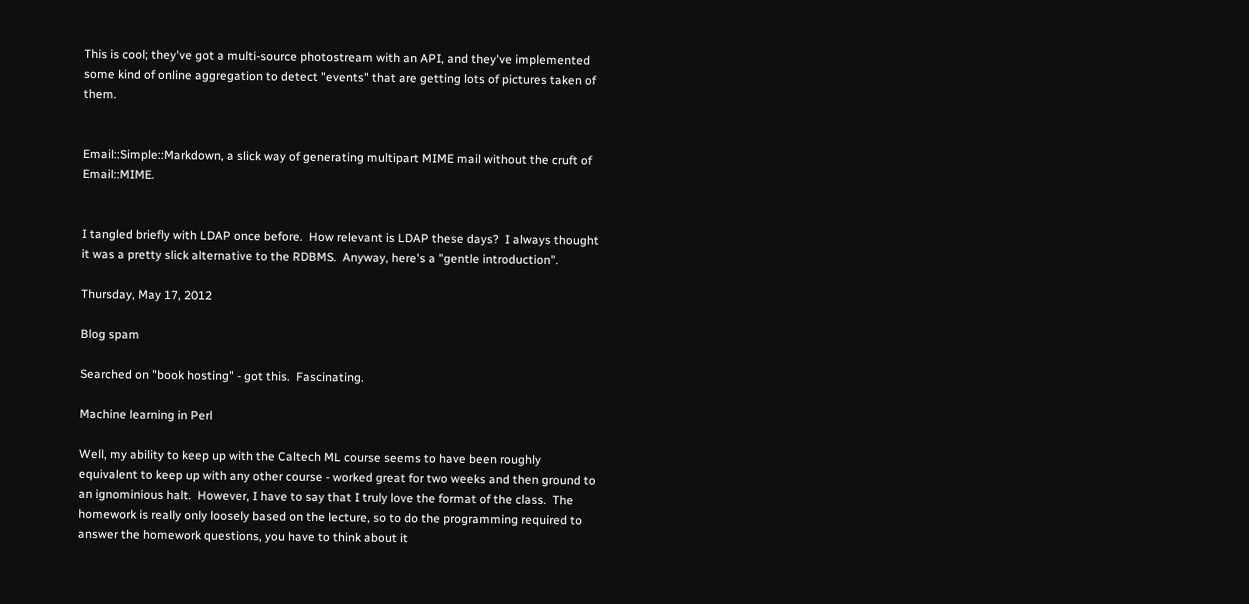This is cool; they've got a multi-source photostream with an API, and they've implemented some kind of online aggregation to detect "events" that are getting lots of pictures taken of them.


Email::Simple::Markdown, a slick way of generating multipart MIME mail without the cruft of Email::MIME.


I tangled briefly with LDAP once before.  How relevant is LDAP these days?  I always thought it was a pretty slick alternative to the RDBMS.  Anyway, here's a "gentle introduction".

Thursday, May 17, 2012

Blog spam

Searched on "book hosting" - got this.  Fascinating.

Machine learning in Perl

Well, my ability to keep up with the Caltech ML course seems to have been roughly equivalent to keep up with any other course - worked great for two weeks and then ground to an ignominious halt.  However, I have to say that I truly love the format of the class.  The homework is really only loosely based on the lecture, so to do the programming required to answer the homework questions, you have to think about it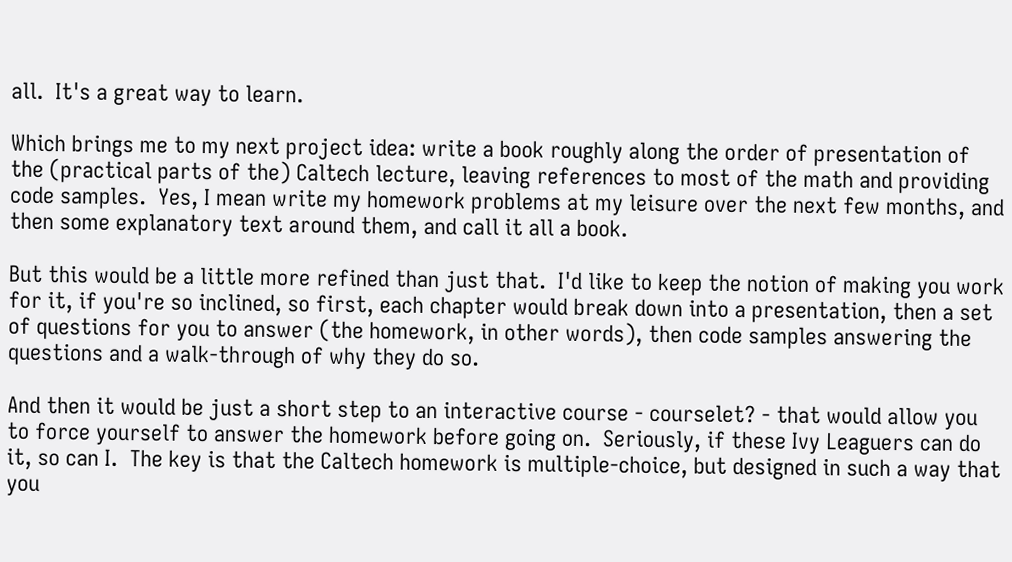all.  It's a great way to learn.

Which brings me to my next project idea: write a book roughly along the order of presentation of the (practical parts of the) Caltech lecture, leaving references to most of the math and providing code samples.  Yes, I mean write my homework problems at my leisure over the next few months, and then some explanatory text around them, and call it all a book.

But this would be a little more refined than just that.  I'd like to keep the notion of making you work for it, if you're so inclined, so first, each chapter would break down into a presentation, then a set of questions for you to answer (the homework, in other words), then code samples answering the questions and a walk-through of why they do so.

And then it would be just a short step to an interactive course - courselet? - that would allow you to force yourself to answer the homework before going on.  Seriously, if these Ivy Leaguers can do it, so can I.  The key is that the Caltech homework is multiple-choice, but designed in such a way that you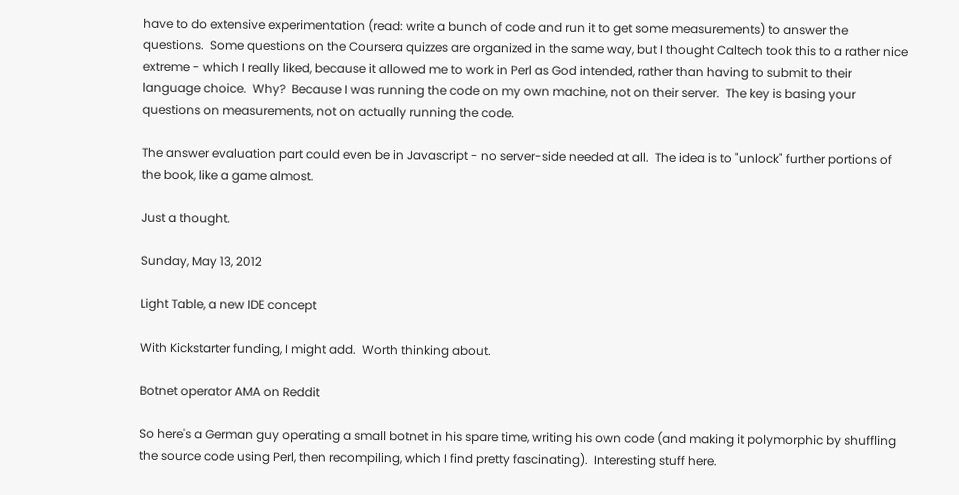have to do extensive experimentation (read: write a bunch of code and run it to get some measurements) to answer the questions.  Some questions on the Coursera quizzes are organized in the same way, but I thought Caltech took this to a rather nice extreme - which I really liked, because it allowed me to work in Perl as God intended, rather than having to submit to their language choice.  Why?  Because I was running the code on my own machine, not on their server.  The key is basing your questions on measurements, not on actually running the code.

The answer evaluation part could even be in Javascript - no server-side needed at all.  The idea is to "unlock" further portions of the book, like a game almost.

Just a thought.

Sunday, May 13, 2012

Light Table, a new IDE concept

With Kickstarter funding, I might add.  Worth thinking about.

Botnet operator AMA on Reddit

So here's a German guy operating a small botnet in his spare time, writing his own code (and making it polymorphic by shuffling the source code using Perl, then recompiling, which I find pretty fascinating).  Interesting stuff here.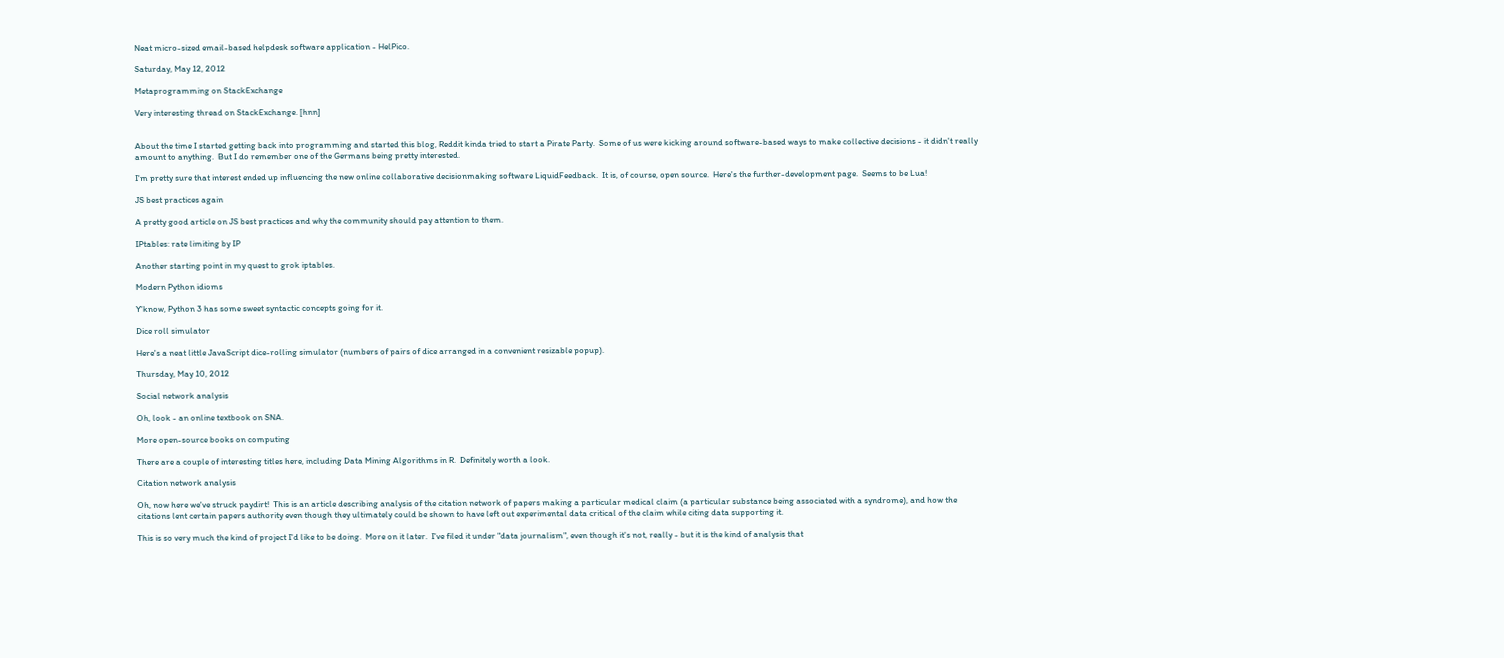Neat micro-sized email-based helpdesk software application - HelPico.

Saturday, May 12, 2012

Metaprogramming on StackExchange

Very interesting thread on StackExchange. [hnn]


About the time I started getting back into programming and started this blog, Reddit kinda tried to start a Pirate Party.  Some of us were kicking around software-based ways to make collective decisions - it didn't really amount to anything.  But I do remember one of the Germans being pretty interested.

I'm pretty sure that interest ended up influencing the new online collaborative decisionmaking software LiquidFeedback.  It is, of course, open source.  Here's the further-development page.  Seems to be Lua!

JS best practices again

A pretty good article on JS best practices and why the community should pay attention to them.

IPtables: rate limiting by IP

Another starting point in my quest to grok iptables.

Modern Python idioms

Y'know, Python 3 has some sweet syntactic concepts going for it.

Dice roll simulator

Here's a neat little JavaScript dice-rolling simulator (numbers of pairs of dice arranged in a convenient resizable popup).

Thursday, May 10, 2012

Social network analysis

Oh, look - an online textbook on SNA.

More open-source books on computing

There are a couple of interesting titles here, including Data Mining Algorithms in R.  Definitely worth a look.

Citation network analysis

Oh, now here we've struck paydirt!  This is an article describing analysis of the citation network of papers making a particular medical claim (a particular substance being associated with a syndrome), and how the citations lent certain papers authority even though they ultimately could be shown to have left out experimental data critical of the claim while citing data supporting it.

This is so very much the kind of project I'd like to be doing.  More on it later.  I've filed it under "data journalism", even though it's not, really - but it is the kind of analysis that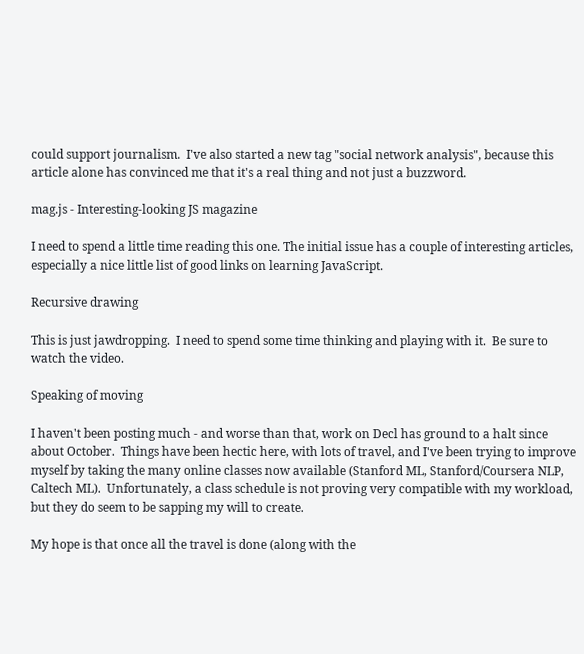could support journalism.  I've also started a new tag "social network analysis", because this article alone has convinced me that it's a real thing and not just a buzzword.

mag.js - Interesting-looking JS magazine

I need to spend a little time reading this one. The initial issue has a couple of interesting articles, especially a nice little list of good links on learning JavaScript.

Recursive drawing

This is just jawdropping.  I need to spend some time thinking and playing with it.  Be sure to watch the video.

Speaking of moving

I haven't been posting much - and worse than that, work on Decl has ground to a halt since about October.  Things have been hectic here, with lots of travel, and I've been trying to improve myself by taking the many online classes now available (Stanford ML, Stanford/Coursera NLP, Caltech ML).  Unfortunately, a class schedule is not proving very compatible with my workload, but they do seem to be sapping my will to create.

My hope is that once all the travel is done (along with the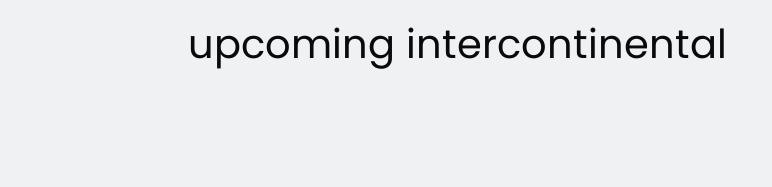upcoming intercontinental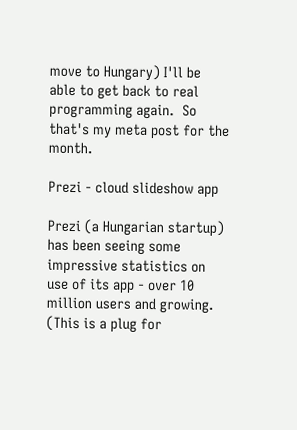move to Hungary) I'll be able to get back to real programming again.  So that's my meta post for the month.

Prezi - cloud slideshow app

Prezi (a Hungarian startup) has been seeing some impressive statistics on use of its app - over 10 million users and growing.  (This is a plug for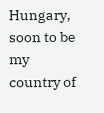Hungary, soon to be my country of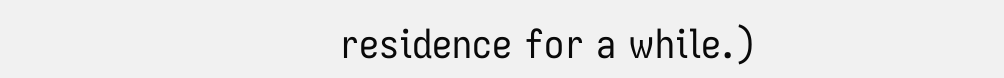residence for a while.)